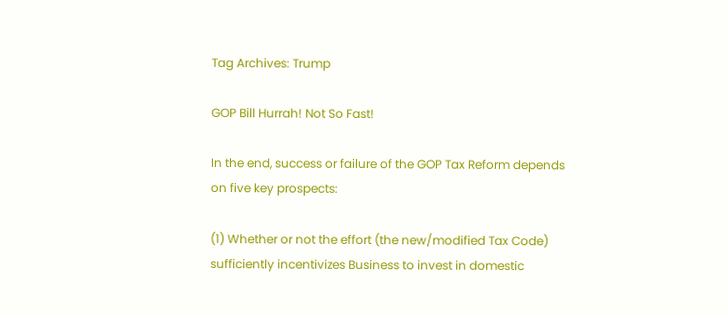Tag Archives: Trump

GOP Bill Hurrah! Not So Fast!

In the end, success or failure of the GOP Tax Reform depends on five key prospects:

(1) Whether or not the effort (the new/modified Tax Code) sufficiently incentivizes Business to invest in domestic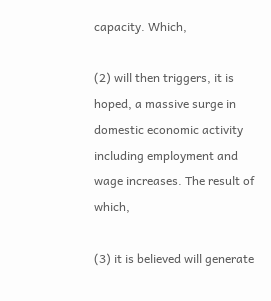capacity. Which,

(2) will then triggers, it is hoped, a massive surge in domestic economic activity including employment and wage increases. The result of which,

(3) it is believed will generate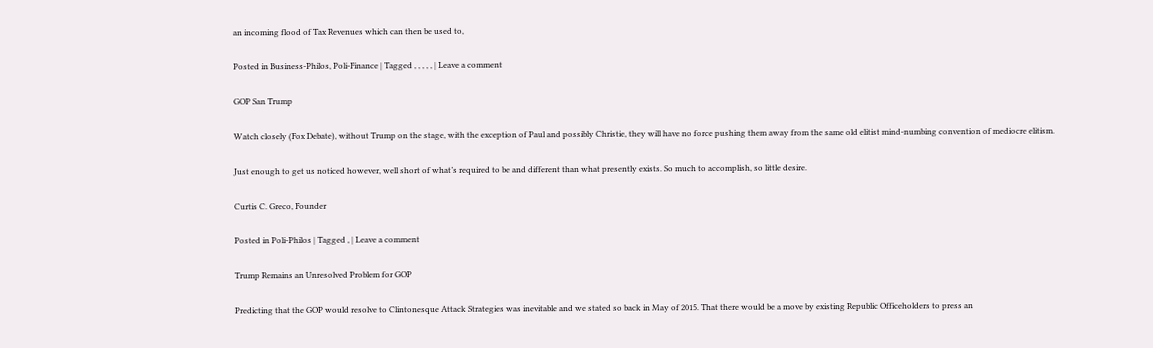an incoming flood of Tax Revenues which can then be used to,

Posted in Business-Philos, Poli-Finance | Tagged , , , , , | Leave a comment

GOP San Trump

Watch closely (Fox Debate), without Trump on the stage, with the exception of Paul and possibly Christie, they will have no force pushing them away from the same old elitist mind-numbing convention of mediocre elitism.

Just enough to get us noticed however, well short of what’s required to be and different than what presently exists. So much to accomplish, so little desire.

Curtis C. Greco, Founder

Posted in Poli-Philos | Tagged , | Leave a comment

Trump Remains an Unresolved Problem for GOP

Predicting that the GOP would resolve to Clintonesque Attack Strategies was inevitable and we stated so back in May of 2015. That there would be a move by existing Republic Officeholders to press an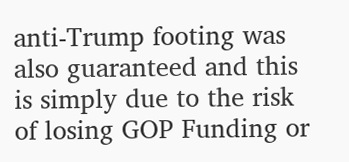anti-Trump footing was also guaranteed and this is simply due to the risk of losing GOP Funding or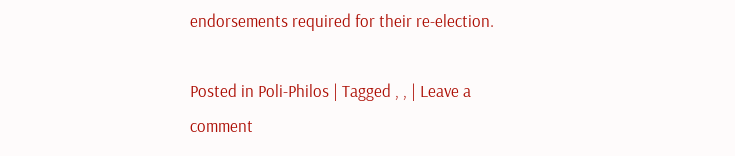endorsements required for their re-election.

Posted in Poli-Philos | Tagged , , | Leave a comment